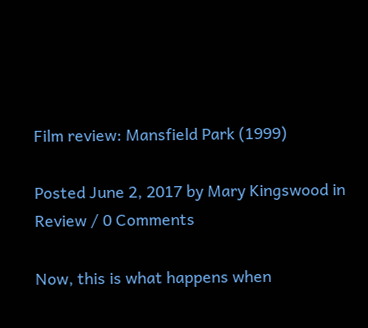Film review: Mansfield Park (1999)

Posted June 2, 2017 by Mary Kingswood in Review / 0 Comments

Now, this is what happens when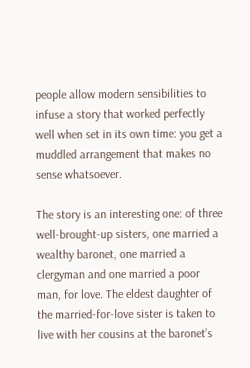people allow modern sensibilities to infuse a story that worked perfectly well when set in its own time: you get a muddled arrangement that makes no sense whatsoever.

The story is an interesting one: of three well-brought-up sisters, one married a wealthy baronet, one married a clergyman and one married a poor man, for love. The eldest daughter of the married-for-love sister is taken to live with her cousins at the baronet’s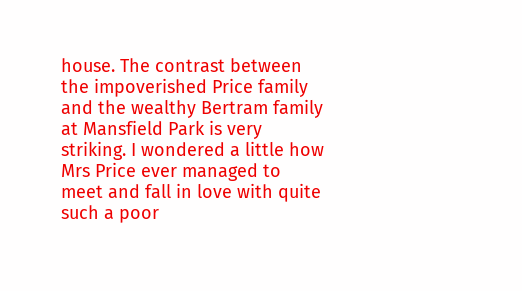house. The contrast between the impoverished Price family and the wealthy Bertram family at Mansfield Park is very striking. I wondered a little how Mrs Price ever managed to meet and fall in love with quite such a poor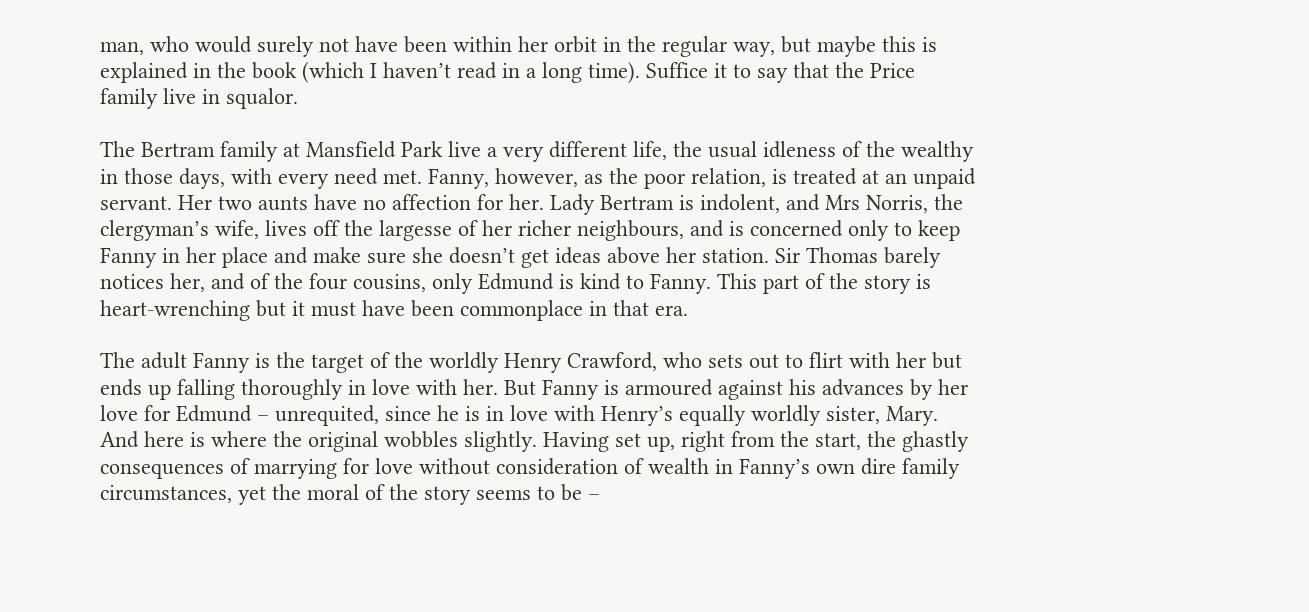man, who would surely not have been within her orbit in the regular way, but maybe this is explained in the book (which I haven’t read in a long time). Suffice it to say that the Price family live in squalor.

The Bertram family at Mansfield Park live a very different life, the usual idleness of the wealthy in those days, with every need met. Fanny, however, as the poor relation, is treated at an unpaid servant. Her two aunts have no affection for her. Lady Bertram is indolent, and Mrs Norris, the clergyman’s wife, lives off the largesse of her richer neighbours, and is concerned only to keep Fanny in her place and make sure she doesn’t get ideas above her station. Sir Thomas barely notices her, and of the four cousins, only Edmund is kind to Fanny. This part of the story is heart-wrenching but it must have been commonplace in that era.

The adult Fanny is the target of the worldly Henry Crawford, who sets out to flirt with her but ends up falling thoroughly in love with her. But Fanny is armoured against his advances by her love for Edmund – unrequited, since he is in love with Henry’s equally worldly sister, Mary. And here is where the original wobbles slightly. Having set up, right from the start, the ghastly consequences of marrying for love without consideration of wealth in Fanny’s own dire family circumstances, yet the moral of the story seems to be –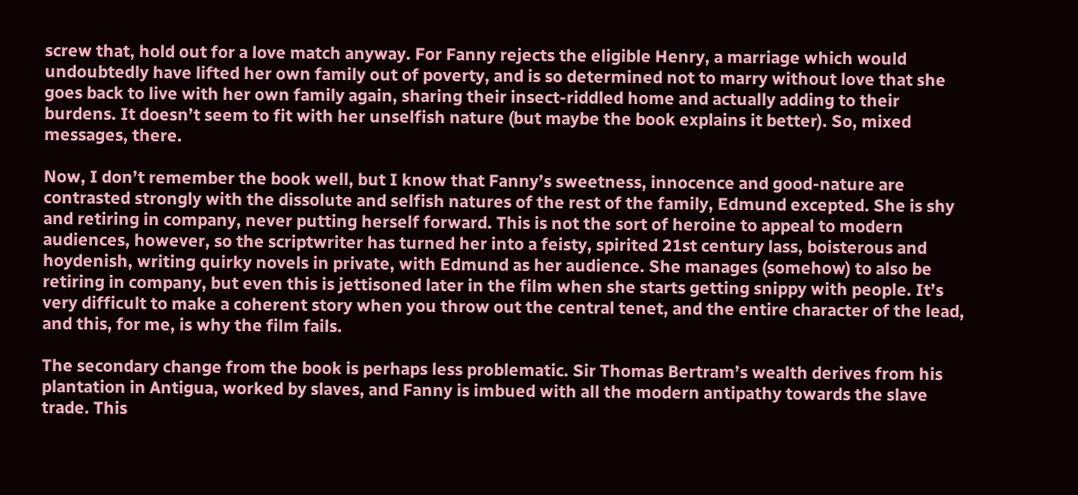screw that, hold out for a love match anyway. For Fanny rejects the eligible Henry, a marriage which would undoubtedly have lifted her own family out of poverty, and is so determined not to marry without love that she goes back to live with her own family again, sharing their insect-riddled home and actually adding to their burdens. It doesn’t seem to fit with her unselfish nature (but maybe the book explains it better). So, mixed messages, there.

Now, I don’t remember the book well, but I know that Fanny’s sweetness, innocence and good-nature are contrasted strongly with the dissolute and selfish natures of the rest of the family, Edmund excepted. She is shy and retiring in company, never putting herself forward. This is not the sort of heroine to appeal to modern audiences, however, so the scriptwriter has turned her into a feisty, spirited 21st century lass, boisterous and hoydenish, writing quirky novels in private, with Edmund as her audience. She manages (somehow) to also be retiring in company, but even this is jettisoned later in the film when she starts getting snippy with people. It’s very difficult to make a coherent story when you throw out the central tenet, and the entire character of the lead, and this, for me, is why the film fails.

The secondary change from the book is perhaps less problematic. Sir Thomas Bertram’s wealth derives from his plantation in Antigua, worked by slaves, and Fanny is imbued with all the modern antipathy towards the slave trade. This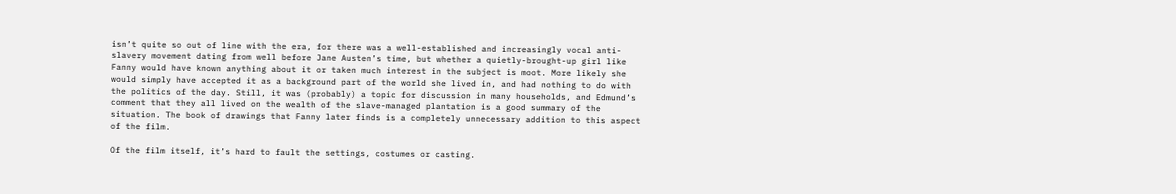isn’t quite so out of line with the era, for there was a well-established and increasingly vocal anti-slavery movement dating from well before Jane Austen’s time, but whether a quietly-brought-up girl like Fanny would have known anything about it or taken much interest in the subject is moot. More likely she would simply have accepted it as a background part of the world she lived in, and had nothing to do with the politics of the day. Still, it was (probably) a topic for discussion in many households, and Edmund’s comment that they all lived on the wealth of the slave-managed plantation is a good summary of the situation. The book of drawings that Fanny later finds is a completely unnecessary addition to this aspect of the film.

Of the film itself, it’s hard to fault the settings, costumes or casting.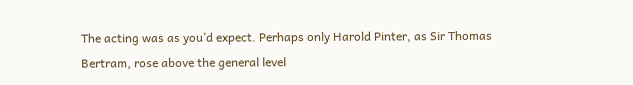The acting was as you’d expect. Perhaps only Harold Pinter, as Sir Thomas Bertram, rose above the general level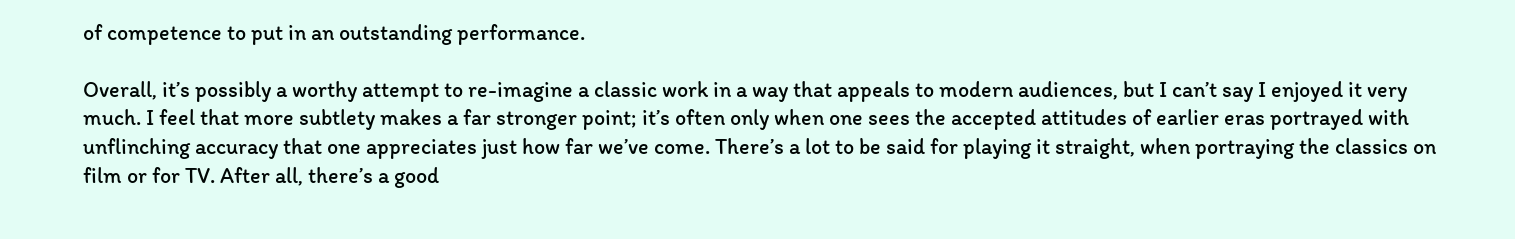of competence to put in an outstanding performance.

Overall, it’s possibly a worthy attempt to re-imagine a classic work in a way that appeals to modern audiences, but I can’t say I enjoyed it very much. I feel that more subtlety makes a far stronger point; it’s often only when one sees the accepted attitudes of earlier eras portrayed with unflinching accuracy that one appreciates just how far we’ve come. There’s a lot to be said for playing it straight, when portraying the classics on film or for TV. After all, there’s a good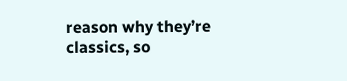reason why they’re classics, so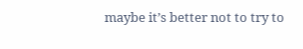maybe it’s better not to try to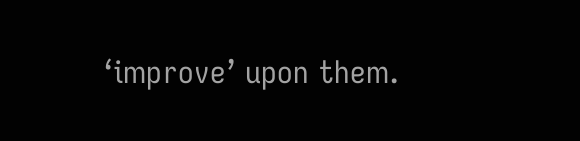‘improve’ upon them.